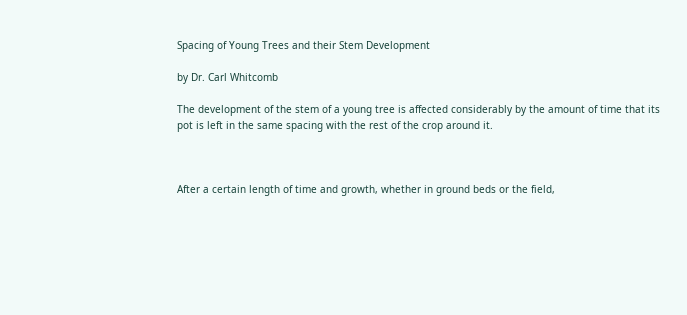Spacing of Young Trees and their Stem Development

by Dr. Carl Whitcomb

The development of the stem of a young tree is affected considerably by the amount of time that its pot is left in the same spacing with the rest of the crop around it.



After a certain length of time and growth, whether in ground beds or the field,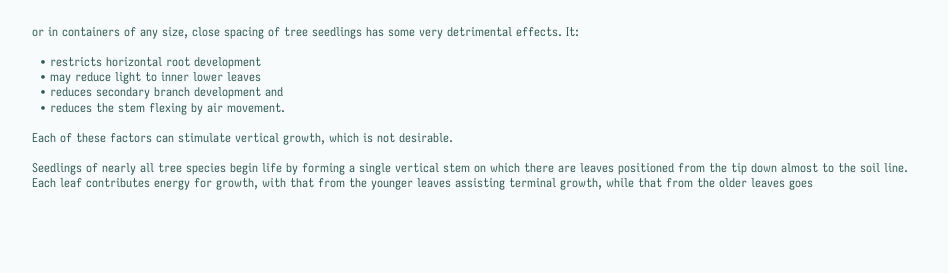or in containers of any size, close spacing of tree seedlings has some very detrimental effects. It:

  • restricts horizontal root development
  • may reduce light to inner lower leaves
  • reduces secondary branch development and
  • reduces the stem flexing by air movement.

Each of these factors can stimulate vertical growth, which is not desirable.

Seedlings of nearly all tree species begin life by forming a single vertical stem on which there are leaves positioned from the tip down almost to the soil line. Each leaf contributes energy for growth, with that from the younger leaves assisting terminal growth, while that from the older leaves goes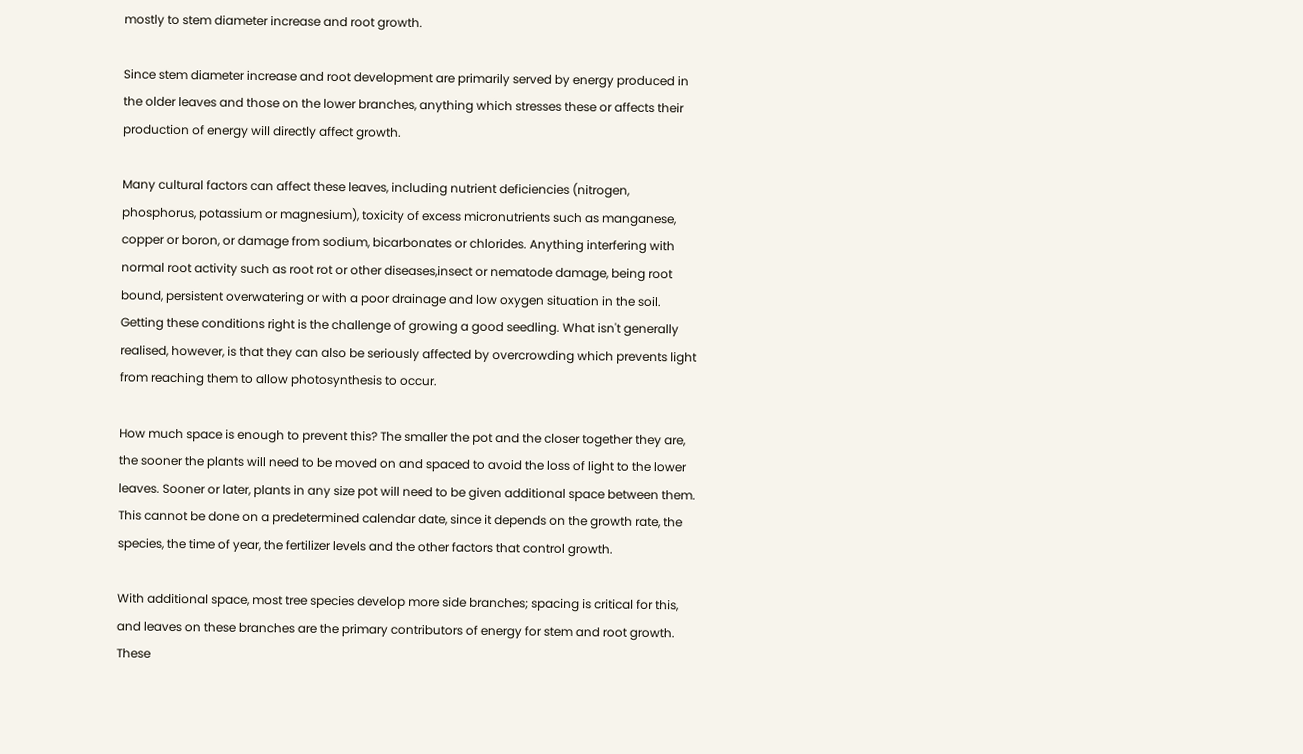mostly to stem diameter increase and root growth.

Since stem diameter increase and root development are primarily served by energy produced in the older leaves and those on the lower branches, anything which stresses these or affects their production of energy will directly affect growth.

Many cultural factors can affect these leaves, including nutrient deficiencies (nitrogen, phosphorus, potassium or magnesium), toxicity of excess micronutrients such as manganese, copper or boron, or damage from sodium, bicarbonates or chlorides. Anything interfering with normal root activity such as root rot or other diseases,insect or nematode damage, being root bound, persistent overwatering or with a poor drainage and low oxygen situation in the soil. Getting these conditions right is the challenge of growing a good seedling. What isn't generally realised, however, is that they can also be seriously affected by overcrowding which prevents light from reaching them to allow photosynthesis to occur.

How much space is enough to prevent this? The smaller the pot and the closer together they are, the sooner the plants will need to be moved on and spaced to avoid the loss of light to the lower leaves. Sooner or later, plants in any size pot will need to be given additional space between them. This cannot be done on a predetermined calendar date, since it depends on the growth rate, the species, the time of year, the fertilizer levels and the other factors that control growth.

With additional space, most tree species develop more side branches; spacing is critical for this, and leaves on these branches are the primary contributors of energy for stem and root growth. These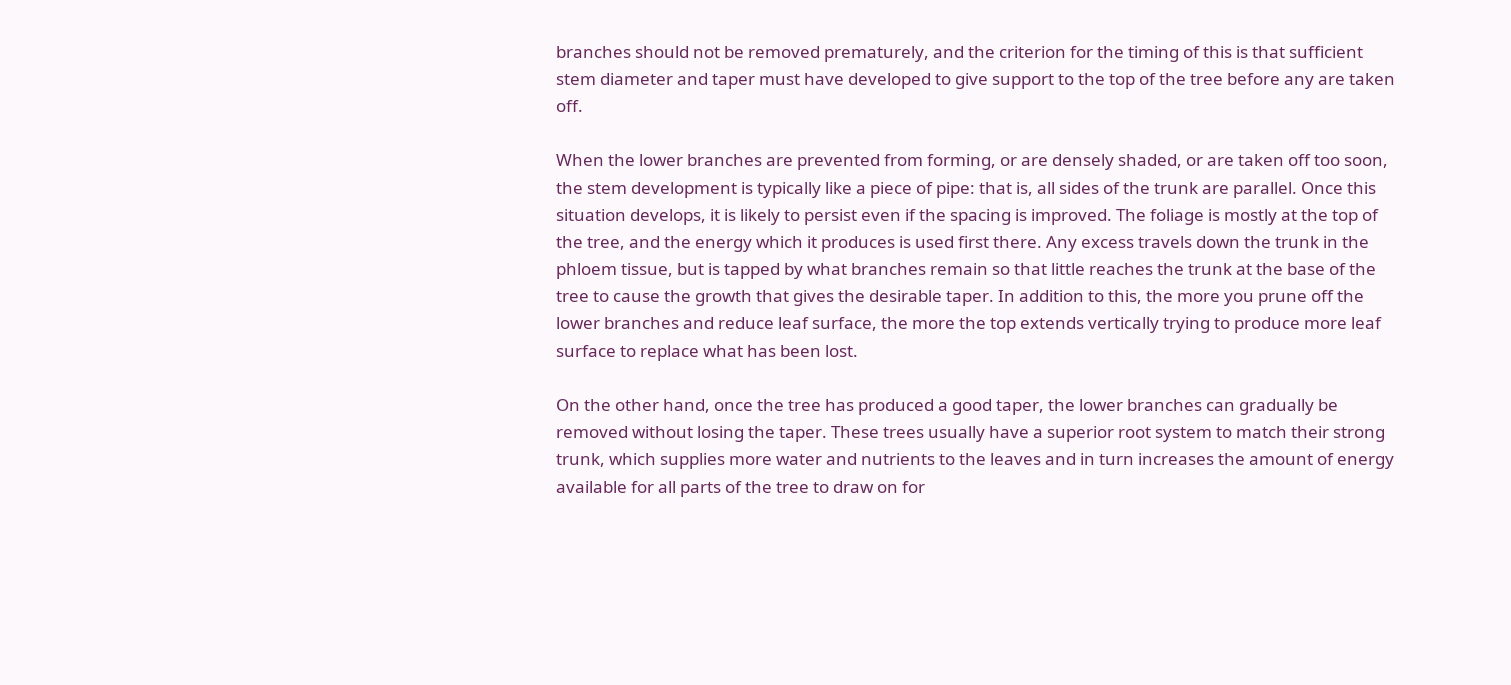branches should not be removed prematurely, and the criterion for the timing of this is that sufficient stem diameter and taper must have developed to give support to the top of the tree before any are taken off.

When the lower branches are prevented from forming, or are densely shaded, or are taken off too soon, the stem development is typically like a piece of pipe: that is, all sides of the trunk are parallel. Once this situation develops, it is likely to persist even if the spacing is improved. The foliage is mostly at the top of the tree, and the energy which it produces is used first there. Any excess travels down the trunk in the phloem tissue, but is tapped by what branches remain so that little reaches the trunk at the base of the tree to cause the growth that gives the desirable taper. In addition to this, the more you prune off the lower branches and reduce leaf surface, the more the top extends vertically trying to produce more leaf surface to replace what has been lost.

On the other hand, once the tree has produced a good taper, the lower branches can gradually be removed without losing the taper. These trees usually have a superior root system to match their strong trunk, which supplies more water and nutrients to the leaves and in turn increases the amount of energy available for all parts of the tree to draw on for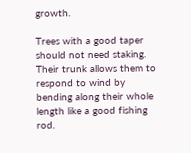growth.

Trees with a good taper should not need staking. Their trunk allows them to respond to wind by bending along their whole length like a good fishing rod.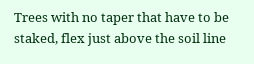Trees with no taper that have to be staked, flex just above the soil line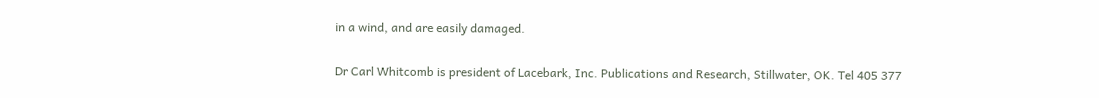in a wind, and are easily damaged.

Dr Carl Whitcomb is president of Lacebark, Inc. Publications and Research, Stillwater, OK. Tel 405 377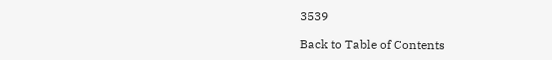3539

Back to Table of Contents